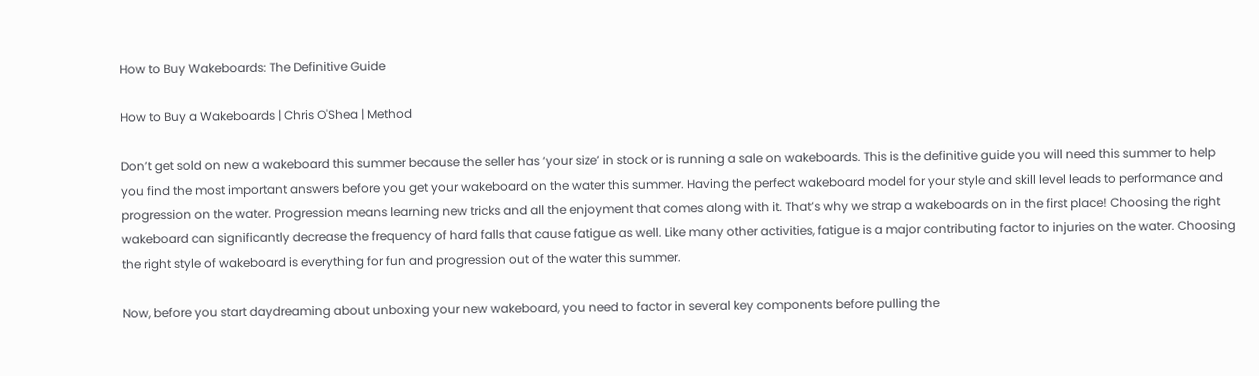How to Buy Wakeboards: The Definitive Guide

How to Buy a Wakeboards | Chris O'Shea | Method

Don’t get sold on new a wakeboard this summer because the seller has ‘your size’ in stock or is running a sale on wakeboards. This is the definitive guide you will need this summer to help you find the most important answers before you get your wakeboard on the water this summer. Having the perfect wakeboard model for your style and skill level leads to performance and progression on the water. Progression means learning new tricks and all the enjoyment that comes along with it. That’s why we strap a wakeboards on in the first place! Choosing the right wakeboard can significantly decrease the frequency of hard falls that cause fatigue as well. Like many other activities, fatigue is a major contributing factor to injuries on the water. Choosing the right style of wakeboard is everything for fun and progression out of the water this summer.

Now, before you start daydreaming about unboxing your new wakeboard, you need to factor in several key components before pulling the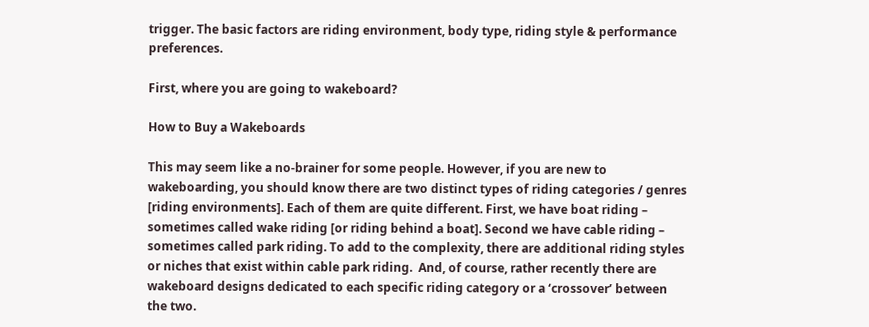trigger. The basic factors are riding environment, body type, riding style & performance preferences.

First, where you are going to wakeboard?

How to Buy a Wakeboards

This may seem like a no-brainer for some people. However, if you are new to wakeboarding, you should know there are two distinct types of riding categories / genres [riding environments]. Each of them are quite different. First, we have boat riding – sometimes called wake riding [or riding behind a boat]. Second we have cable riding – sometimes called park riding. To add to the complexity, there are additional riding styles or niches that exist within cable park riding.  And, of course, rather recently there are wakeboard designs dedicated to each specific riding category or a ‘crossover’ between the two.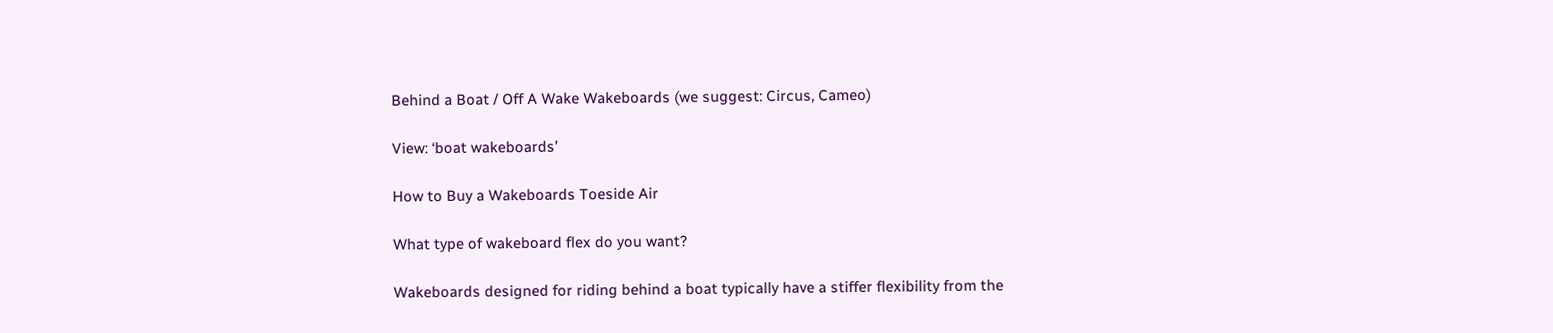Behind a Boat / Off A Wake Wakeboards (we suggest: Circus, Cameo)

View: ‘boat wakeboards’

How to Buy a Wakeboards Toeside Air

What type of wakeboard flex do you want?

Wakeboards designed for riding behind a boat typically have a stiffer flexibility from the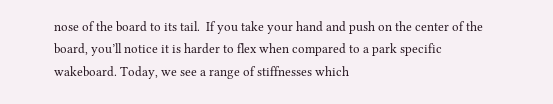nose of the board to its tail.  If you take your hand and push on the center of the board, you’ll notice it is harder to flex when compared to a park specific wakeboard. Today, we see a range of stiffnesses which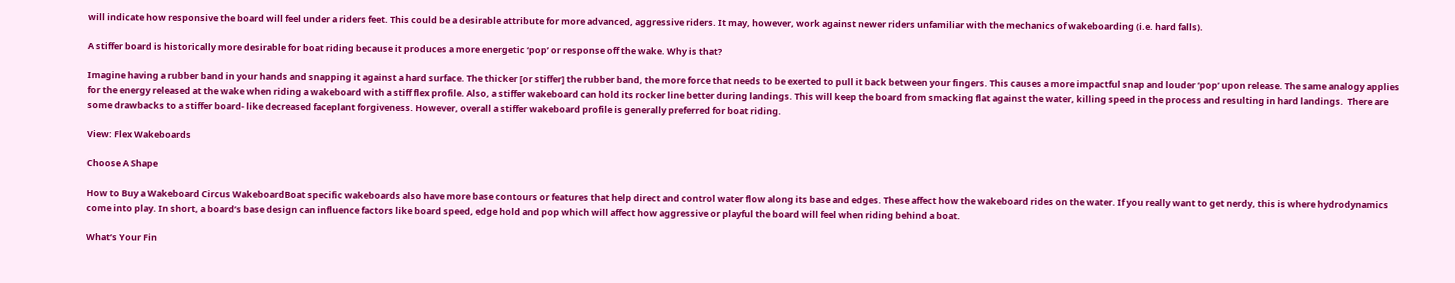will indicate how responsive the board will feel under a riders feet. This could be a desirable attribute for more advanced, aggressive riders. It may, however, work against newer riders unfamiliar with the mechanics of wakeboarding (i.e. hard falls).

A stiffer board is historically more desirable for boat riding because it produces a more energetic ‘pop’ or response off the wake. Why is that?

Imagine having a rubber band in your hands and snapping it against a hard surface. The thicker [or stiffer] the rubber band, the more force that needs to be exerted to pull it back between your fingers. This causes a more impactful snap and louder ‘pop’ upon release. The same analogy applies for the energy released at the wake when riding a wakeboard with a stiff flex profile. Also, a stiffer wakeboard can hold its rocker line better during landings. This will keep the board from smacking flat against the water, killing speed in the process and resulting in hard landings.  There are some drawbacks to a stiffer board- like decreased faceplant forgiveness. However, overall a stiffer wakeboard profile is generally preferred for boat riding.

View: Flex Wakeboards

Choose A Shape

How to Buy a Wakeboard Circus WakeboardBoat specific wakeboards also have more base contours or features that help direct and control water flow along its base and edges. These affect how the wakeboard rides on the water. If you really want to get nerdy, this is where hydrodynamics come into play. In short, a board’s base design can influence factors like board speed, edge hold and pop which will affect how aggressive or playful the board will feel when riding behind a boat.

What’s Your Fin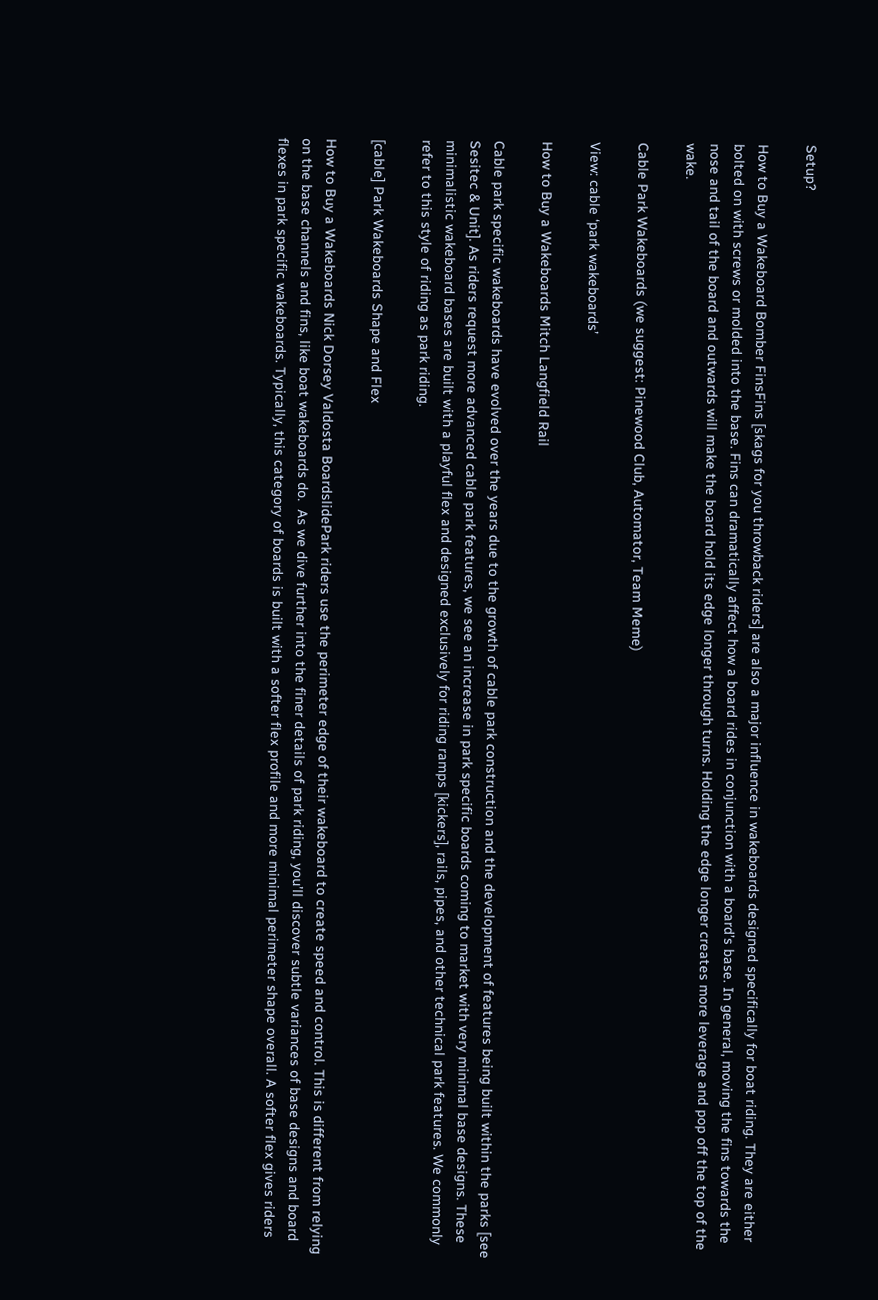Setup?

How to Buy a Wakeboard Bomber FinsFins [skags for you throwback riders] are also a major influence in wakeboards designed specifically for boat riding. They are either bolted on with screws or molded into the base. Fins can dramatically affect how a board rides in conjunction with a board’s base. In general, moving the fins towards the nose and tail of the board and outwards will make the board hold its edge longer through turns. Holding the edge longer creates more leverage and pop off the top of the wake.

Cable Park Wakeboards (we suggest: Pinewood Club, Automator, Team Meme)

View: cable ‘park wakeboards’

How to Buy a Wakeboards Mitch Langfield Rail

Cable park specific wakeboards have evolved over the years due to the growth of cable park construction and the development of features being built within the parks [see Sesitec & Unit]. As riders request more advanced cable park features, we see an increase in park specific boards coming to market with very minimal base designs. These minimalistic wakeboard bases are built with a playful flex and designed exclusively for riding ramps [kickers], rails, pipes, and other technical park features. We commonly refer to this style of riding as park riding.

[cable] Park Wakeboards Shape and Flex

How to Buy a Wakeboards Nick Dorsey Valdosta BoardslidePark riders use the perimeter edge of their wakeboard to create speed and control. This is different from relying on the base channels and fins, like boat wakeboards do.  As we dive further into the finer details of park riding, you’ll discover subtle variances of base designs and board flexes in park specific wakeboards. Typically, this category of boards is built with a softer flex profile and more minimal perimeter shape overall. A softer flex gives riders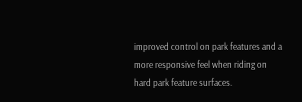improved control on park features and a more responsive feel when riding on hard park feature surfaces.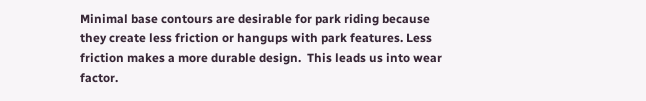Minimal base contours are desirable for park riding because they create less friction or hangups with park features. Less friction makes a more durable design.  This leads us into wear factor.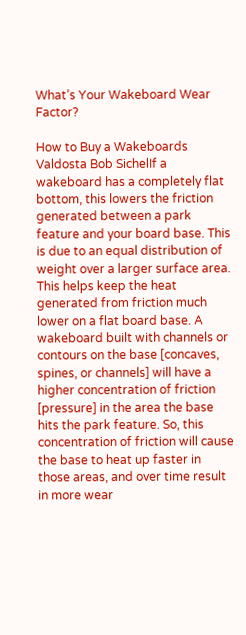What’s Your Wakeboard Wear Factor?

How to Buy a Wakeboards Valdosta Bob SichelIf a wakeboard has a completely flat bottom, this lowers the friction generated between a park feature and your board base. This is due to an equal distribution of weight over a larger surface area. This helps keep the heat generated from friction much lower on a flat board base. A wakeboard built with channels or contours on the base [concaves, spines, or channels] will have a higher concentration of friction [pressure] in the area the base hits the park feature. So, this concentration of friction will cause the base to heat up faster in those areas, and over time result in more wear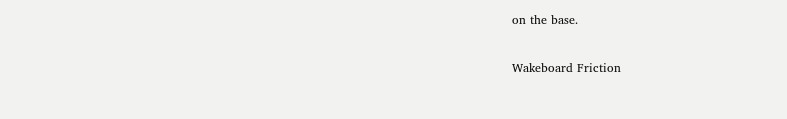on the base.

Wakeboard Friction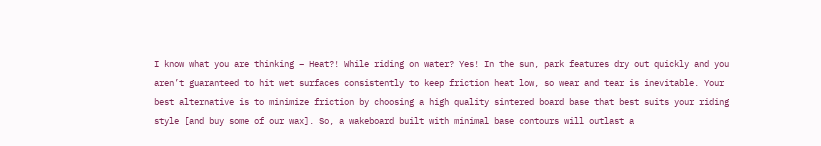I know what you are thinking – Heat?! While riding on water? Yes! In the sun, park features dry out quickly and you aren’t guaranteed to hit wet surfaces consistently to keep friction heat low, so wear and tear is inevitable. Your best alternative is to minimize friction by choosing a high quality sintered board base that best suits your riding style [and buy some of our wax]. So, a wakeboard built with minimal base contours will outlast a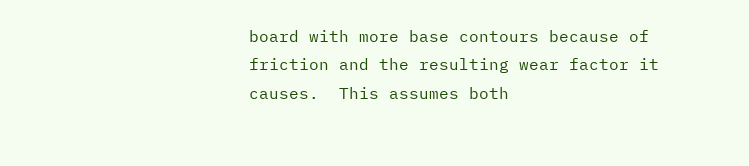board with more base contours because of friction and the resulting wear factor it causes.  This assumes both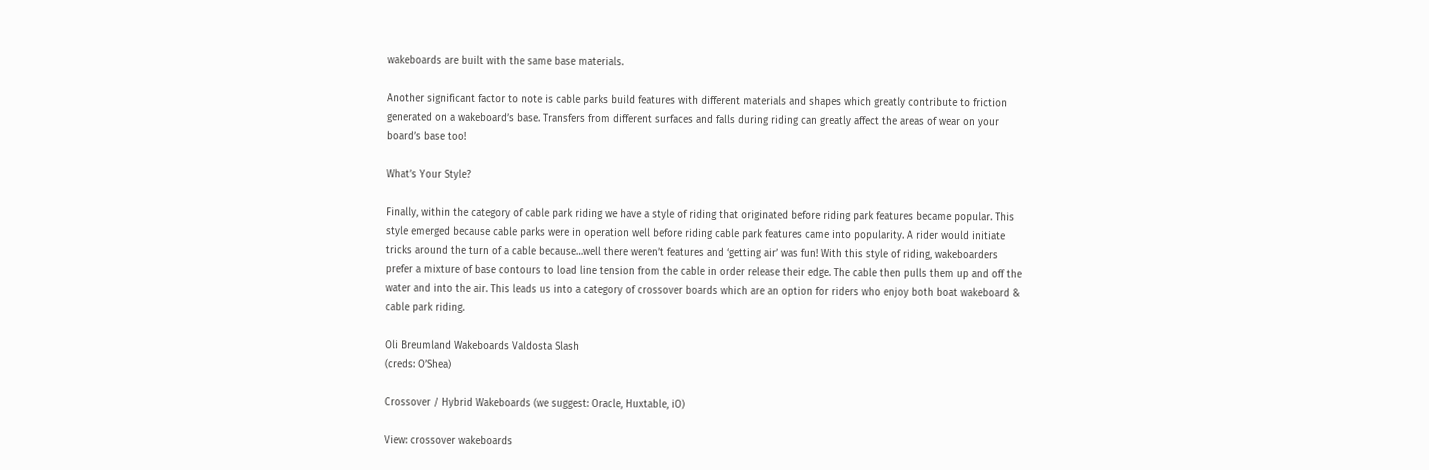wakeboards are built with the same base materials.

Another significant factor to note is cable parks build features with different materials and shapes which greatly contribute to friction generated on a wakeboard’s base. Transfers from different surfaces and falls during riding can greatly affect the areas of wear on your board’s base too!

What’s Your Style?

Finally, within the category of cable park riding we have a style of riding that originated before riding park features became popular. This style emerged because cable parks were in operation well before riding cable park features came into popularity. A rider would initiate tricks around the turn of a cable because…well there weren’t features and ‘getting air’ was fun! With this style of riding, wakeboarders prefer a mixture of base contours to load line tension from the cable in order release their edge. The cable then pulls them up and off the water and into the air. This leads us into a category of crossover boards which are an option for riders who enjoy both boat wakeboard & cable park riding.

Oli Breumland Wakeboards Valdosta Slash
(creds: O’Shea)

Crossover / Hybrid Wakeboards (we suggest: Oracle, Huxtable, iO)

View: crossover wakeboards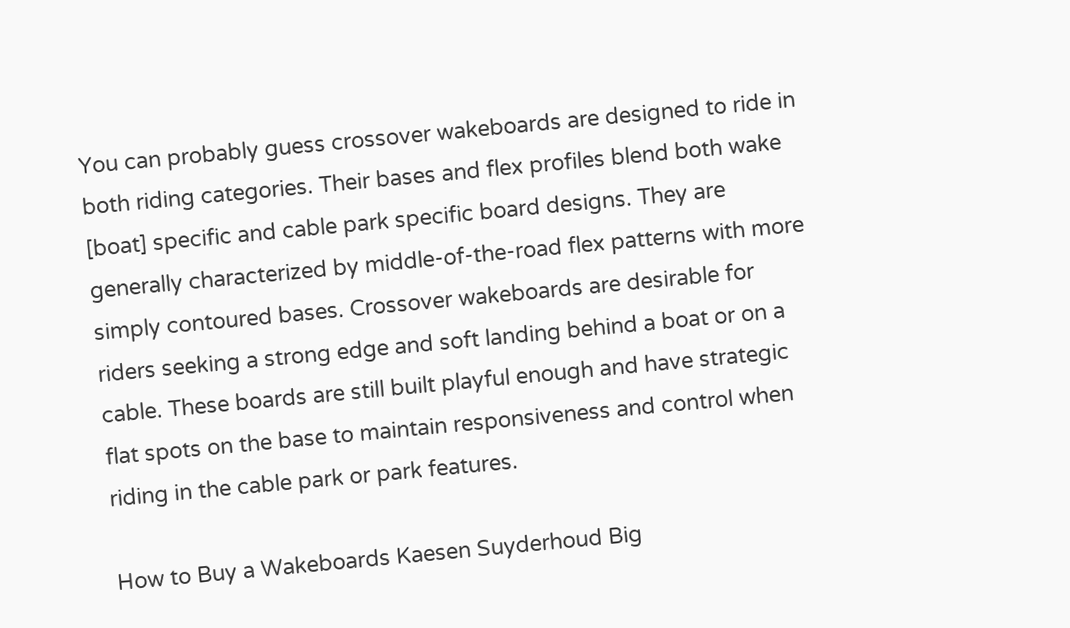You can probably guess crossover wakeboards are designed to ride in both riding categories. Their bases and flex profiles blend both wake [boat] specific and cable park specific board designs. They are generally characterized by middle-of-the-road flex patterns with more simply contoured bases. Crossover wakeboards are desirable for riders seeking a strong edge and soft landing behind a boat or on a cable. These boards are still built playful enough and have strategic flat spots on the base to maintain responsiveness and control when riding in the cable park or park features.

How to Buy a Wakeboards Kaesen Suyderhoud Big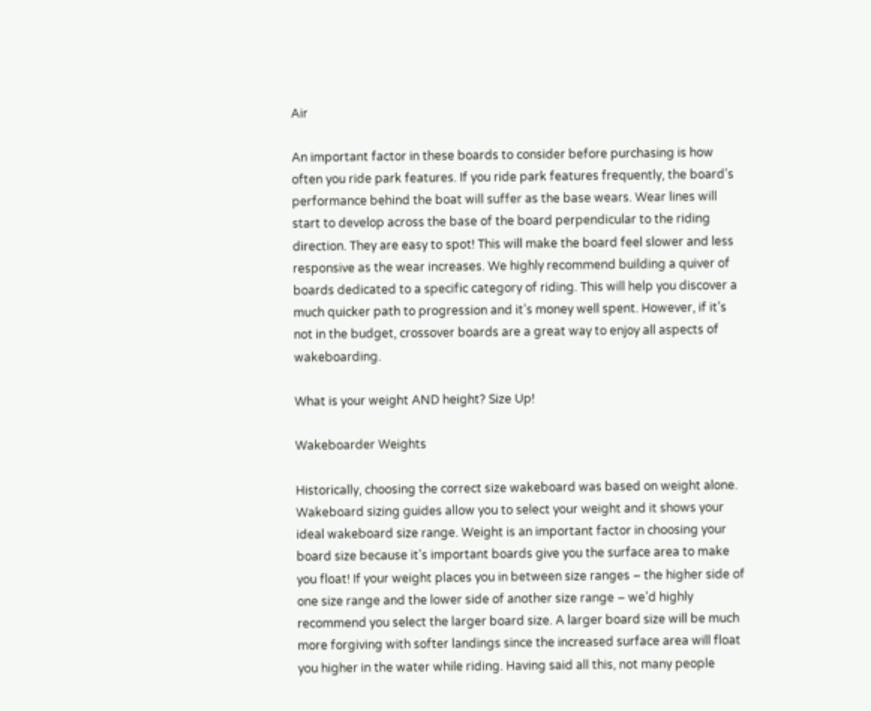Air

An important factor in these boards to consider before purchasing is how often you ride park features. If you ride park features frequently, the board’s performance behind the boat will suffer as the base wears. Wear lines will start to develop across the base of the board perpendicular to the riding direction. They are easy to spot! This will make the board feel slower and less responsive as the wear increases. We highly recommend building a quiver of boards dedicated to a specific category of riding. This will help you discover a much quicker path to progression and it’s money well spent. However, if it’s not in the budget, crossover boards are a great way to enjoy all aspects of wakeboarding.

What is your weight AND height? Size Up!

Wakeboarder Weights

Historically, choosing the correct size wakeboard was based on weight alone. Wakeboard sizing guides allow you to select your weight and it shows your ideal wakeboard size range. Weight is an important factor in choosing your board size because it’s important boards give you the surface area to make you float! If your weight places you in between size ranges – the higher side of one size range and the lower side of another size range – we’d highly recommend you select the larger board size. A larger board size will be much more forgiving with softer landings since the increased surface area will float you higher in the water while riding. Having said all this, not many people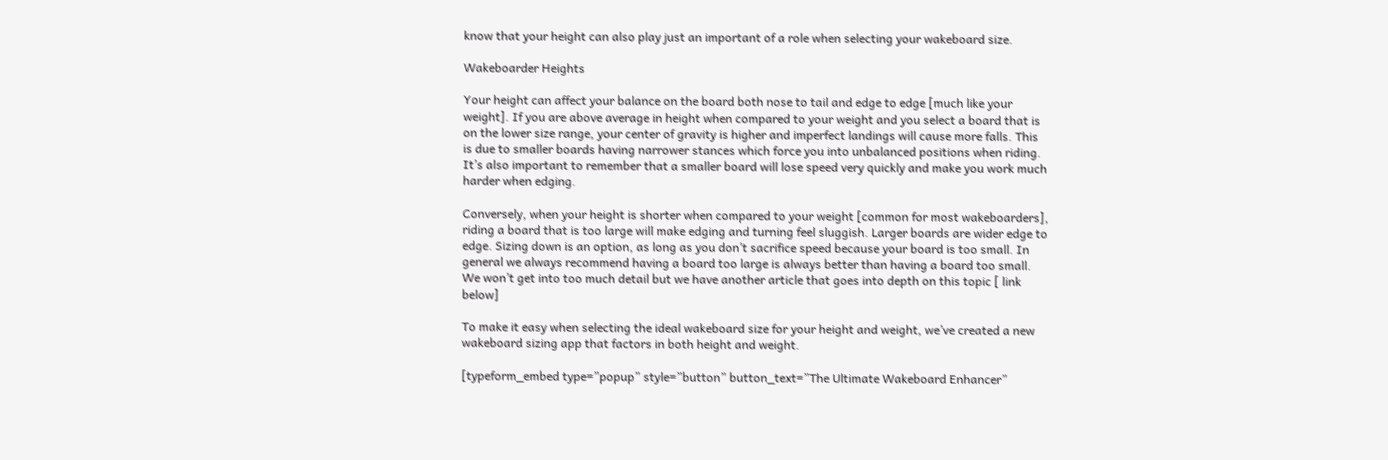know that your height can also play just an important of a role when selecting your wakeboard size.

Wakeboarder Heights

Your height can affect your balance on the board both nose to tail and edge to edge [much like your weight]. If you are above average in height when compared to your weight and you select a board that is on the lower size range, your center of gravity is higher and imperfect landings will cause more falls. This is due to smaller boards having narrower stances which force you into unbalanced positions when riding. It’s also important to remember that a smaller board will lose speed very quickly and make you work much harder when edging.

Conversely, when your height is shorter when compared to your weight [common for most wakeboarders], riding a board that is too large will make edging and turning feel sluggish. Larger boards are wider edge to edge. Sizing down is an option, as long as you don’t sacrifice speed because your board is too small. In general we always recommend having a board too large is always better than having a board too small. We won’t get into too much detail but we have another article that goes into depth on this topic [ link below]

To make it easy when selecting the ideal wakeboard size for your height and weight, we’ve created a new wakeboard sizing app that factors in both height and weight.

[typeform_embed type=”popup” style=”button” button_text=”The Ultimate Wakeboard Enhancer”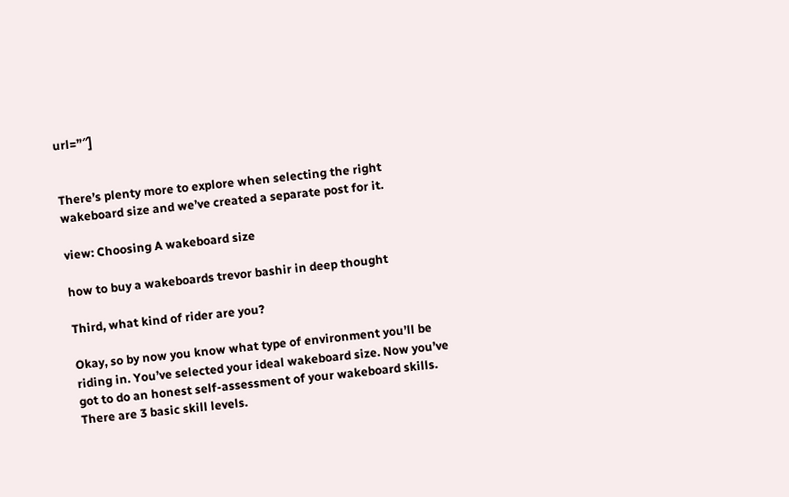url=”″]


There’s plenty more to explore when selecting the right wakeboard size and we’ve created a separate post for it.

view: Choosing A wakeboard size

how to buy a wakeboards trevor bashir in deep thought

Third, what kind of rider are you?

Okay, so by now you know what type of environment you’ll be riding in. You’ve selected your ideal wakeboard size. Now you’ve got to do an honest self-assessment of your wakeboard skills. There are 3 basic skill levels.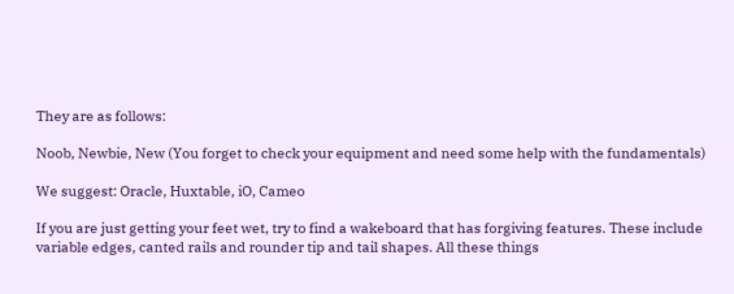They are as follows:

Noob, Newbie, New (You forget to check your equipment and need some help with the fundamentals)

We suggest: Oracle, Huxtable, iO, Cameo

If you are just getting your feet wet, try to find a wakeboard that has forgiving features. These include variable edges, canted rails and rounder tip and tail shapes. All these things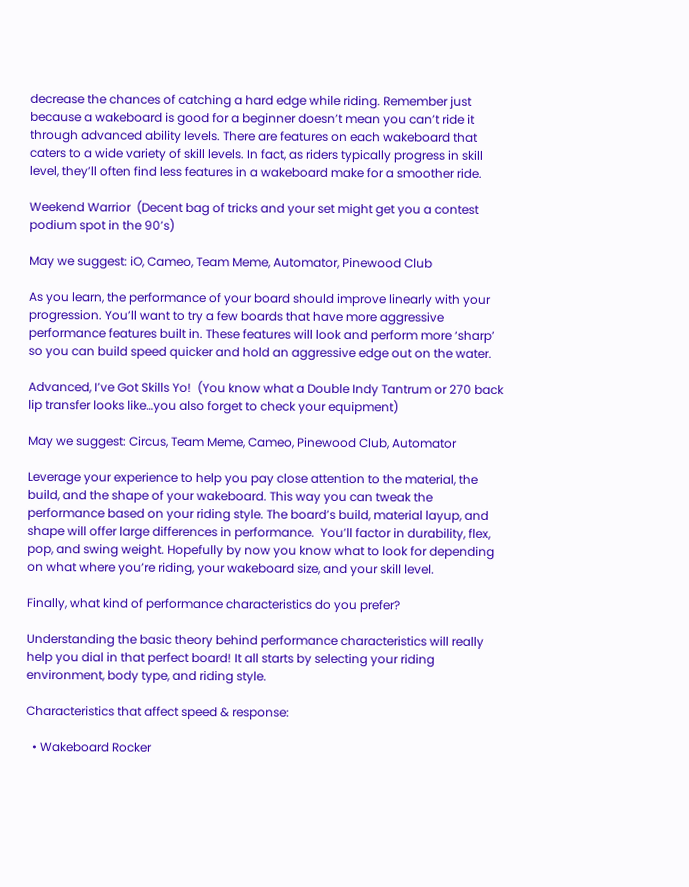decrease the chances of catching a hard edge while riding. Remember just because a wakeboard is good for a beginner doesn’t mean you can’t ride it through advanced ability levels. There are features on each wakeboard that caters to a wide variety of skill levels. In fact, as riders typically progress in skill level, they’ll often find less features in a wakeboard make for a smoother ride.

Weekend Warrior  (Decent bag of tricks and your set might get you a contest podium spot in the 90’s)

May we suggest: iO, Cameo, Team Meme, Automator, Pinewood Club

As you learn, the performance of your board should improve linearly with your progression. You’ll want to try a few boards that have more aggressive performance features built in. These features will look and perform more ‘sharp’ so you can build speed quicker and hold an aggressive edge out on the water.

Advanced, I’ve Got Skills Yo!  (You know what a Double Indy Tantrum or 270 back lip transfer looks like…you also forget to check your equipment)

May we suggest: Circus, Team Meme, Cameo, Pinewood Club, Automator

Leverage your experience to help you pay close attention to the material, the build, and the shape of your wakeboard. This way you can tweak the performance based on your riding style. The board’s build, material layup, and shape will offer large differences in performance.  You’ll factor in durability, flex, pop, and swing weight. Hopefully by now you know what to look for depending on what where you’re riding, your wakeboard size, and your skill level.

Finally, what kind of performance characteristics do you prefer?

Understanding the basic theory behind performance characteristics will really help you dial in that perfect board! It all starts by selecting your riding environment, body type, and riding style.

Characteristics that affect speed & response:

  • Wakeboard Rocker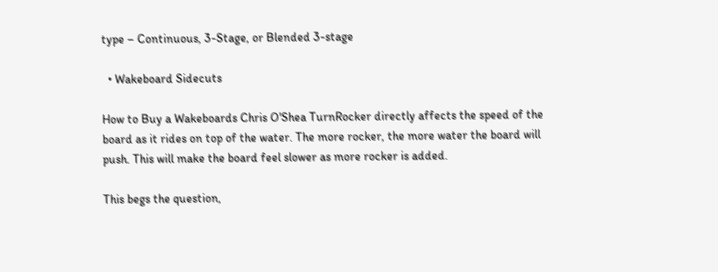type – Continuous, 3-Stage, or Blended 3-stage

  • Wakeboard Sidecuts

How to Buy a Wakeboards Chris O'Shea TurnRocker directly affects the speed of the board as it rides on top of the water. The more rocker, the more water the board will push. This will make the board feel slower as more rocker is added.

This begs the question,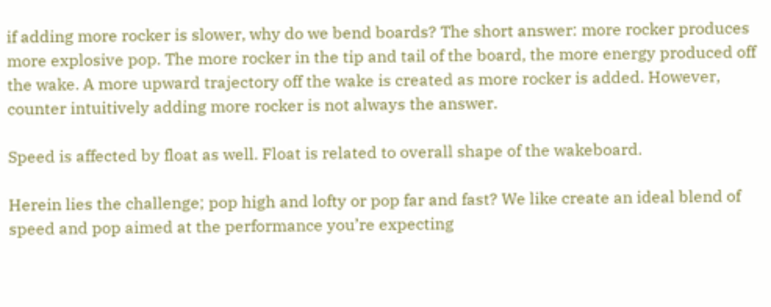if adding more rocker is slower, why do we bend boards? The short answer: more rocker produces more explosive pop. The more rocker in the tip and tail of the board, the more energy produced off the wake. A more upward trajectory off the wake is created as more rocker is added. However, counter intuitively adding more rocker is not always the answer.

Speed is affected by float as well. Float is related to overall shape of the wakeboard.

Herein lies the challenge; pop high and lofty or pop far and fast? We like create an ideal blend of speed and pop aimed at the performance you’re expecting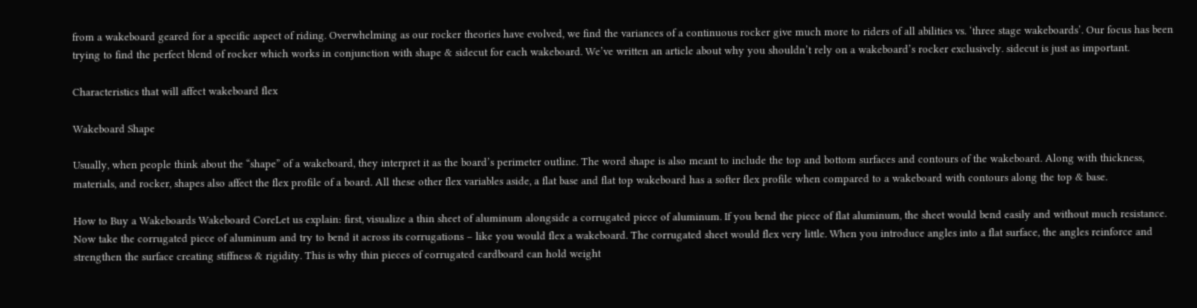from a wakeboard geared for a specific aspect of riding. Overwhelming as our rocker theories have evolved, we find the variances of a continuous rocker give much more to riders of all abilities vs. ‘three stage wakeboards’. Our focus has been trying to find the perfect blend of rocker which works in conjunction with shape & sidecut for each wakeboard. We’ve written an article about why you shouldn’t rely on a wakeboard’s rocker exclusively. sidecut is just as important.

Characteristics that will affect wakeboard flex

Wakeboard Shape

Usually, when people think about the “shape” of a wakeboard, they interpret it as the board’s perimeter outline. The word shape is also meant to include the top and bottom surfaces and contours of the wakeboard. Along with thickness, materials, and rocker, shapes also affect the flex profile of a board. All these other flex variables aside, a flat base and flat top wakeboard has a softer flex profile when compared to a wakeboard with contours along the top & base.

How to Buy a Wakeboards Wakeboard CoreLet us explain: first, visualize a thin sheet of aluminum alongside a corrugated piece of aluminum. If you bend the piece of flat aluminum, the sheet would bend easily and without much resistance. Now take the corrugated piece of aluminum and try to bend it across its corrugations – like you would flex a wakeboard. The corrugated sheet would flex very little. When you introduce angles into a flat surface, the angles reinforce and strengthen the surface creating stiffness & rigidity. This is why thin pieces of corrugated cardboard can hold weight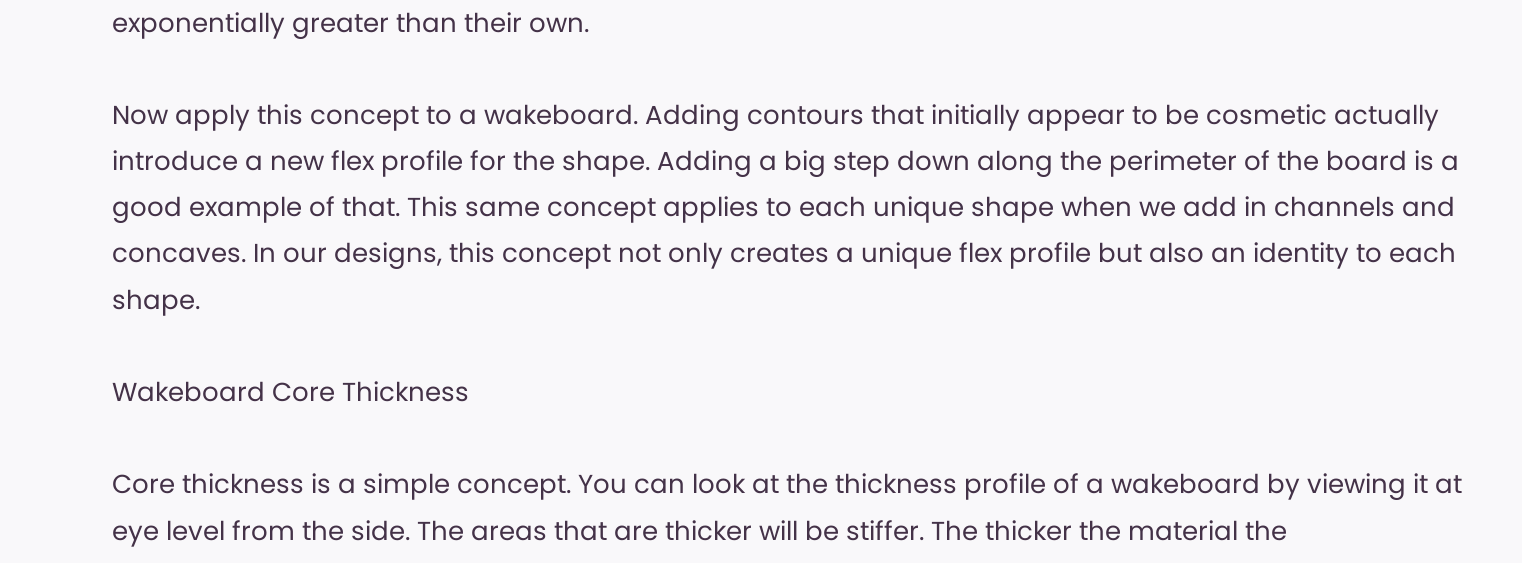exponentially greater than their own.

Now apply this concept to a wakeboard. Adding contours that initially appear to be cosmetic actually introduce a new flex profile for the shape. Adding a big step down along the perimeter of the board is a good example of that. This same concept applies to each unique shape when we add in channels and concaves. In our designs, this concept not only creates a unique flex profile but also an identity to each shape.

Wakeboard Core Thickness

Core thickness is a simple concept. You can look at the thickness profile of a wakeboard by viewing it at eye level from the side. The areas that are thicker will be stiffer. The thicker the material the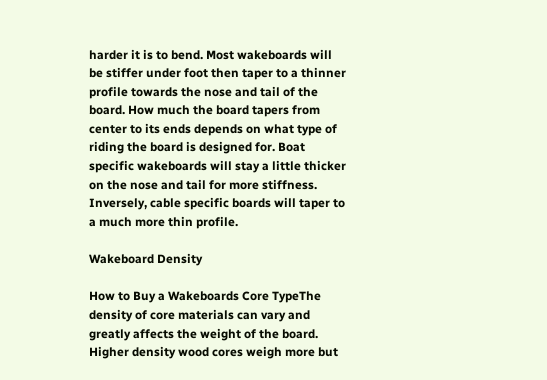harder it is to bend. Most wakeboards will be stiffer under foot then taper to a thinner profile towards the nose and tail of the board. How much the board tapers from center to its ends depends on what type of riding the board is designed for. Boat specific wakeboards will stay a little thicker on the nose and tail for more stiffness. Inversely, cable specific boards will taper to a much more thin profile.

Wakeboard Density

How to Buy a Wakeboards Core TypeThe density of core materials can vary and greatly affects the weight of the board. Higher density wood cores weigh more but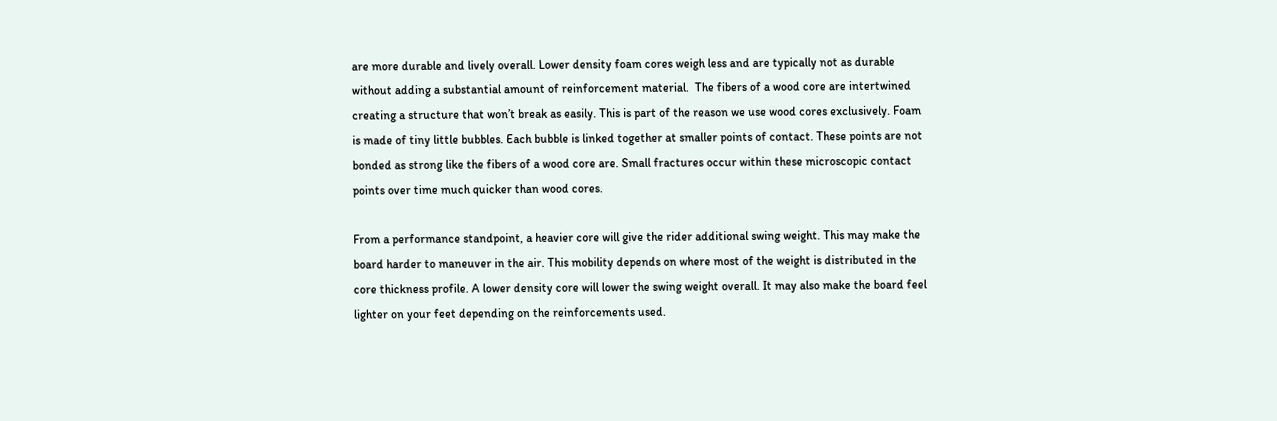are more durable and lively overall. Lower density foam cores weigh less and are typically not as durable without adding a substantial amount of reinforcement material.  The fibers of a wood core are intertwined creating a structure that won’t break as easily. This is part of the reason we use wood cores exclusively. Foam is made of tiny little bubbles. Each bubble is linked together at smaller points of contact. These points are not bonded as strong like the fibers of a wood core are. Small fractures occur within these microscopic contact points over time much quicker than wood cores.

From a performance standpoint, a heavier core will give the rider additional swing weight. This may make the board harder to maneuver in the air. This mobility depends on where most of the weight is distributed in the core thickness profile. A lower density core will lower the swing weight overall. It may also make the board feel lighter on your feet depending on the reinforcements used.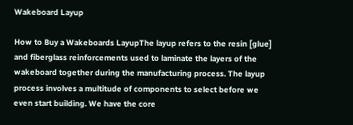Wakeboard Layup

How to Buy a Wakeboards LayupThe layup refers to the resin [glue] and fiberglass reinforcements used to laminate the layers of the wakeboard together during the manufacturing process. The layup process involves a multitude of components to select before we even start building. We have the core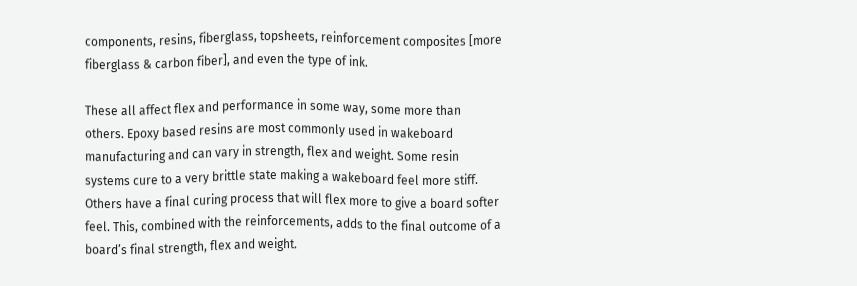components, resins, fiberglass, topsheets, reinforcement composites [more fiberglass & carbon fiber], and even the type of ink.

These all affect flex and performance in some way, some more than others. Epoxy based resins are most commonly used in wakeboard manufacturing and can vary in strength, flex and weight. Some resin systems cure to a very brittle state making a wakeboard feel more stiff. Others have a final curing process that will flex more to give a board softer feel. This, combined with the reinforcements, adds to the final outcome of a board’s final strength, flex and weight.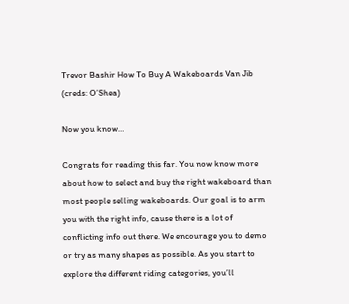Trevor Bashir How To Buy A Wakeboards Van Jib
(creds: O’Shea)

Now you know…

Congrats for reading this far. You now know more about how to select and buy the right wakeboard than most people selling wakeboards. Our goal is to arm you with the right info, cause there is a lot of conflicting info out there. We encourage you to demo or try as many shapes as possible. As you start to explore the different riding categories, you’ll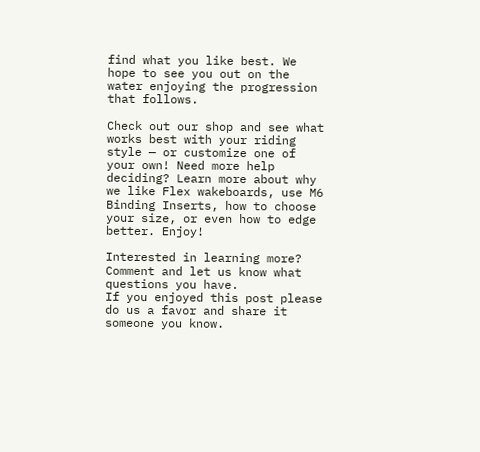find what you like best. We hope to see you out on the water enjoying the progression that follows.

Check out our shop and see what works best with your riding style — or customize one of your own! Need more help deciding? Learn more about why we like Flex wakeboards, use M6 Binding Inserts, how to choose your size, or even how to edge better. Enjoy!

Interested in learning more? Comment and let us know what questions you have.
If you enjoyed this post please do us a favor and share it someone you know.